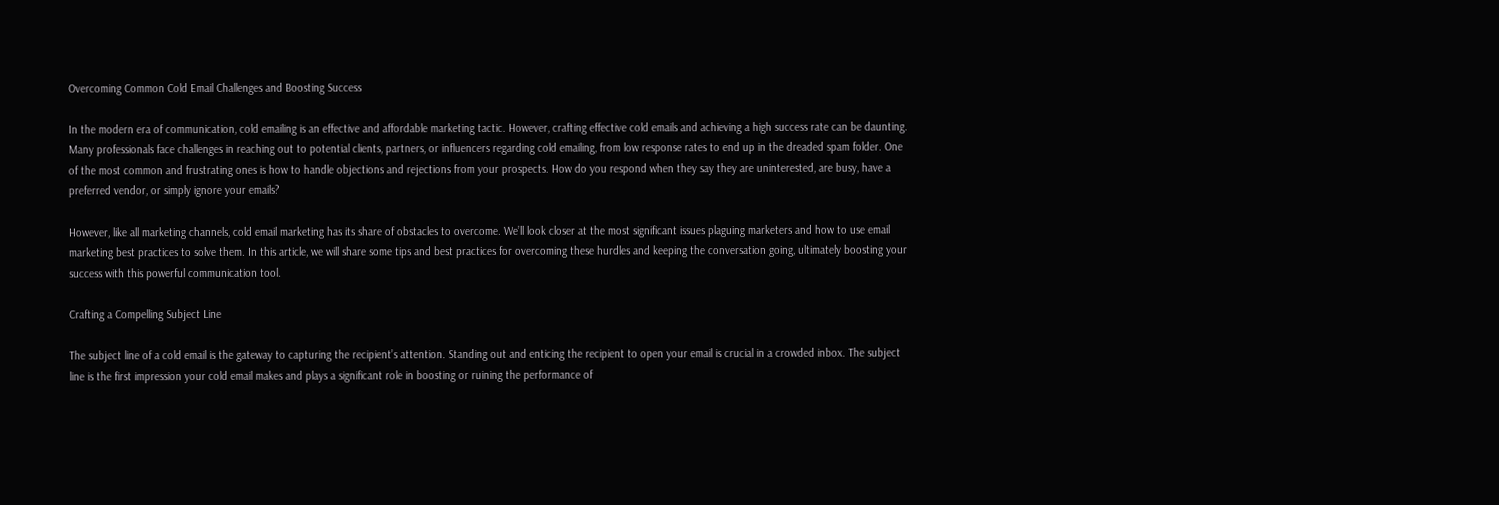Overcoming Common Cold Email Challenges and Boosting Success

In the modern era of communication, cold emailing is an effective and affordable marketing tactic. However, crafting effective cold emails and achieving a high success rate can be daunting. Many professionals face challenges in reaching out to potential clients, partners, or influencers regarding cold emailing, from low response rates to end up in the dreaded spam folder. One of the most common and frustrating ones is how to handle objections and rejections from your prospects. How do you respond when they say they are uninterested, are busy, have a preferred vendor, or simply ignore your emails?

However, like all marketing channels, cold email marketing has its share of obstacles to overcome. We’ll look closer at the most significant issues plaguing marketers and how to use email marketing best practices to solve them. In this article, we will share some tips and best practices for overcoming these hurdles and keeping the conversation going, ultimately boosting your success with this powerful communication tool.

Crafting a Compelling Subject Line

The subject line of a cold email is the gateway to capturing the recipient’s attention. Standing out and enticing the recipient to open your email is crucial in a crowded inbox. The subject line is the first impression your cold email makes and plays a significant role in boosting or ruining the performance of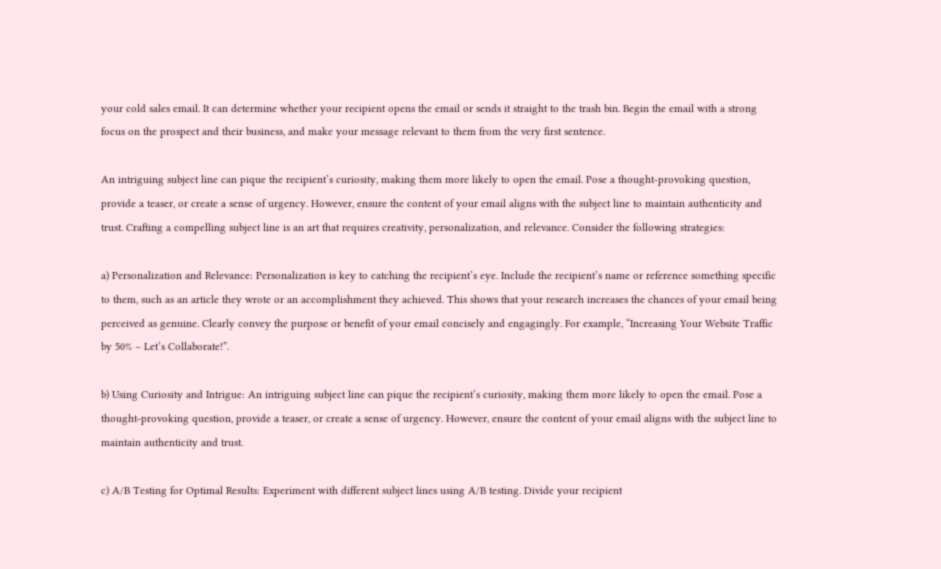your cold sales email. It can determine whether your recipient opens the email or sends it straight to the trash bin. Begin the email with a strong focus on the prospect and their business, and make your message relevant to them from the very first sentence.

An intriguing subject line can pique the recipient’s curiosity, making them more likely to open the email. Pose a thought-provoking question, provide a teaser, or create a sense of urgency. However, ensure the content of your email aligns with the subject line to maintain authenticity and trust. Crafting a compelling subject line is an art that requires creativity, personalization, and relevance. Consider the following strategies:

a) Personalization and Relevance: Personalization is key to catching the recipient’s eye. Include the recipient’s name or reference something specific to them, such as an article they wrote or an accomplishment they achieved. This shows that your research increases the chances of your email being perceived as genuine. Clearly convey the purpose or benefit of your email concisely and engagingly. For example, “Increasing Your Website Traffic by 50% – Let’s Collaborate!”.

b) Using Curiosity and Intrigue: An intriguing subject line can pique the recipient’s curiosity, making them more likely to open the email. Pose a thought-provoking question, provide a teaser, or create a sense of urgency. However, ensure the content of your email aligns with the subject line to maintain authenticity and trust.

c) A/B Testing for Optimal Results: Experiment with different subject lines using A/B testing. Divide your recipient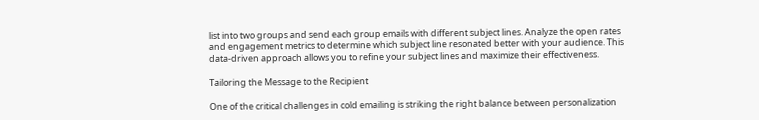list into two groups and send each group emails with different subject lines. Analyze the open rates and engagement metrics to determine which subject line resonated better with your audience. This data-driven approach allows you to refine your subject lines and maximize their effectiveness.

Tailoring the Message to the Recipient

One of the critical challenges in cold emailing is striking the right balance between personalization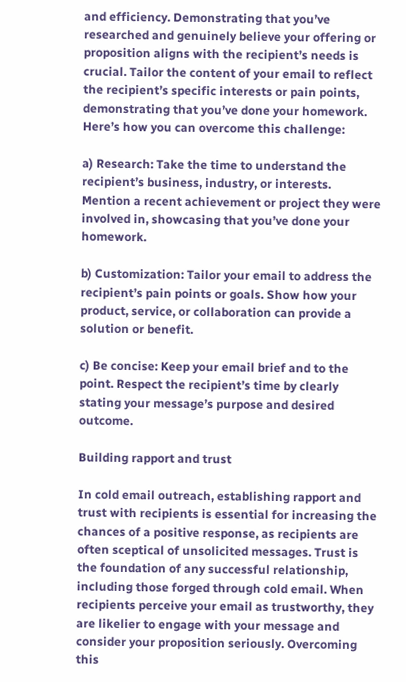and efficiency. Demonstrating that you’ve researched and genuinely believe your offering or proposition aligns with the recipient’s needs is crucial. Tailor the content of your email to reflect the recipient’s specific interests or pain points, demonstrating that you’ve done your homework. Here’s how you can overcome this challenge:

a) Research: Take the time to understand the recipient’s business, industry, or interests. Mention a recent achievement or project they were involved in, showcasing that you’ve done your homework.

b) Customization: Tailor your email to address the recipient’s pain points or goals. Show how your product, service, or collaboration can provide a solution or benefit.

c) Be concise: Keep your email brief and to the point. Respect the recipient’s time by clearly stating your message’s purpose and desired outcome.

Building rapport and trust

In cold email outreach, establishing rapport and trust with recipients is essential for increasing the chances of a positive response, as recipients are often sceptical of unsolicited messages. Trust is the foundation of any successful relationship, including those forged through cold email. When recipients perceive your email as trustworthy, they are likelier to engage with your message and consider your proposition seriously. Overcoming this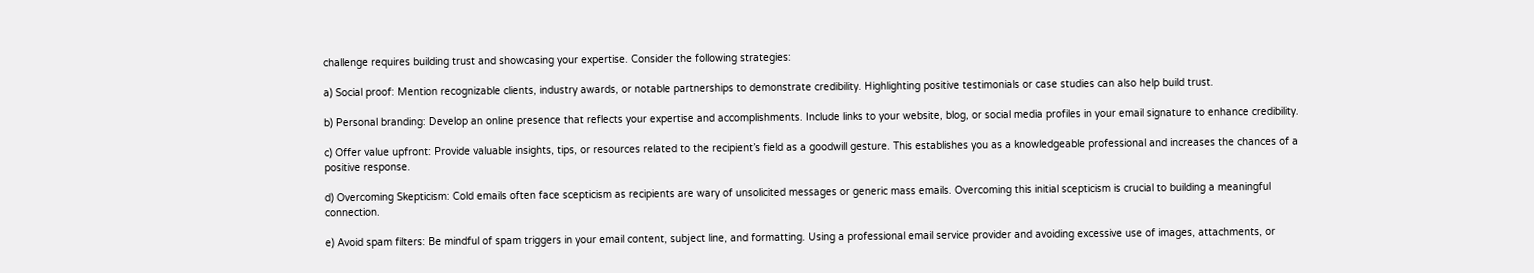challenge requires building trust and showcasing your expertise. Consider the following strategies:

a) Social proof: Mention recognizable clients, industry awards, or notable partnerships to demonstrate credibility. Highlighting positive testimonials or case studies can also help build trust.

b) Personal branding: Develop an online presence that reflects your expertise and accomplishments. Include links to your website, blog, or social media profiles in your email signature to enhance credibility.

c) Offer value upfront: Provide valuable insights, tips, or resources related to the recipient’s field as a goodwill gesture. This establishes you as a knowledgeable professional and increases the chances of a positive response.

d) Overcoming Skepticism: Cold emails often face scepticism as recipients are wary of unsolicited messages or generic mass emails. Overcoming this initial scepticism is crucial to building a meaningful connection.

e) Avoid spam filters: Be mindful of spam triggers in your email content, subject line, and formatting. Using a professional email service provider and avoiding excessive use of images, attachments, or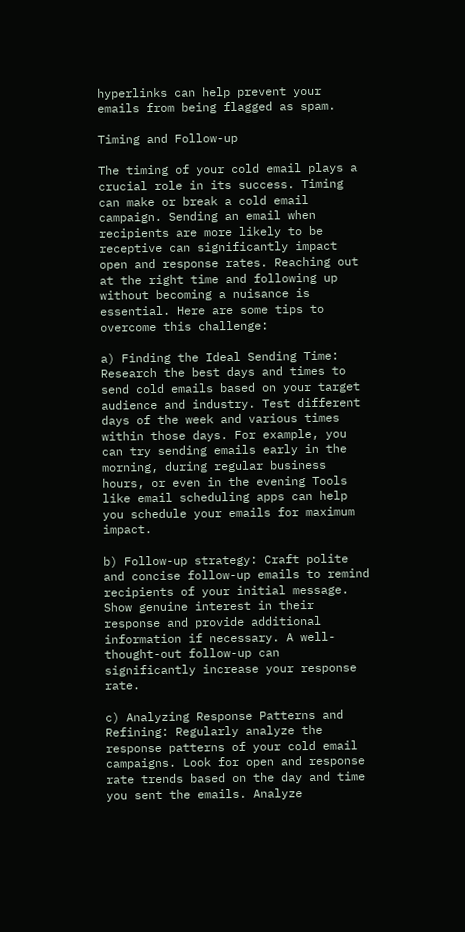hyperlinks can help prevent your emails from being flagged as spam.

Timing and Follow-up

The timing of your cold email plays a crucial role in its success. Timing can make or break a cold email campaign. Sending an email when recipients are more likely to be receptive can significantly impact open and response rates. Reaching out at the right time and following up without becoming a nuisance is essential. Here are some tips to overcome this challenge:

a) Finding the Ideal Sending Time: Research the best days and times to send cold emails based on your target audience and industry. Test different days of the week and various times within those days. For example, you can try sending emails early in the morning, during regular business hours, or even in the evening Tools like email scheduling apps can help you schedule your emails for maximum impact.

b) Follow-up strategy: Craft polite and concise follow-up emails to remind recipients of your initial message. Show genuine interest in their response and provide additional information if necessary. A well-thought-out follow-up can significantly increase your response rate.

c) Analyzing Response Patterns and Refining: Regularly analyze the response patterns of your cold email campaigns. Look for open and response rate trends based on the day and time you sent the emails. Analyze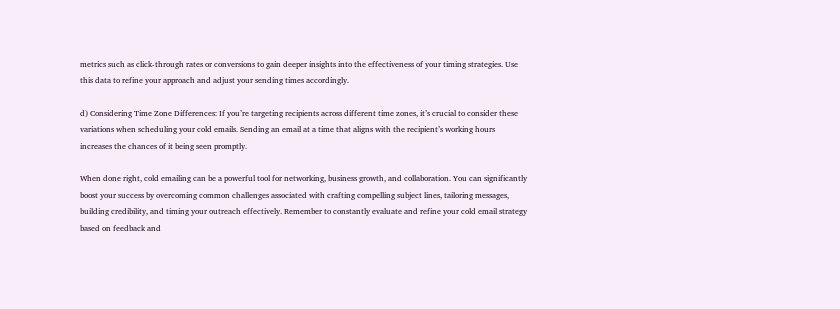metrics such as click-through rates or conversions to gain deeper insights into the effectiveness of your timing strategies. Use this data to refine your approach and adjust your sending times accordingly.

d) Considering Time Zone Differences: If you’re targeting recipients across different time zones, it’s crucial to consider these variations when scheduling your cold emails. Sending an email at a time that aligns with the recipient’s working hours increases the chances of it being seen promptly.

When done right, cold emailing can be a powerful tool for networking, business growth, and collaboration. You can significantly boost your success by overcoming common challenges associated with crafting compelling subject lines, tailoring messages, building credibility, and timing your outreach effectively. Remember to constantly evaluate and refine your cold email strategy based on feedback and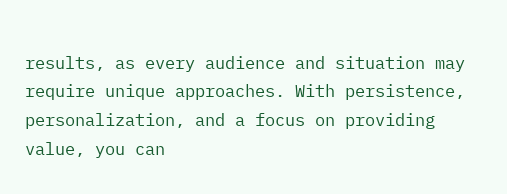results, as every audience and situation may require unique approaches. With persistence, personalization, and a focus on providing value, you can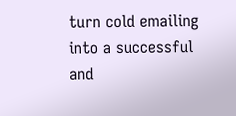turn cold emailing into a successful and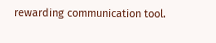rewarding communication tool.